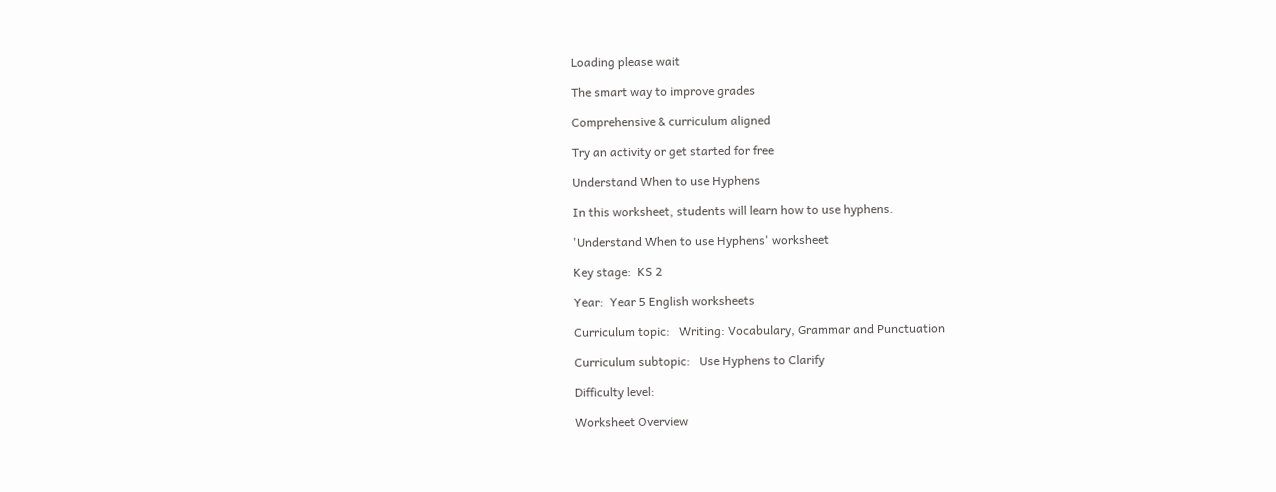Loading please wait

The smart way to improve grades

Comprehensive & curriculum aligned

Try an activity or get started for free

Understand When to use Hyphens

In this worksheet, students will learn how to use hyphens.

'Understand When to use Hyphens' worksheet

Key stage:  KS 2

Year:  Year 5 English worksheets

Curriculum topic:   Writing: Vocabulary, Grammar and Punctuation

Curriculum subtopic:   Use Hyphens to Clarify

Difficulty level:

Worksheet Overview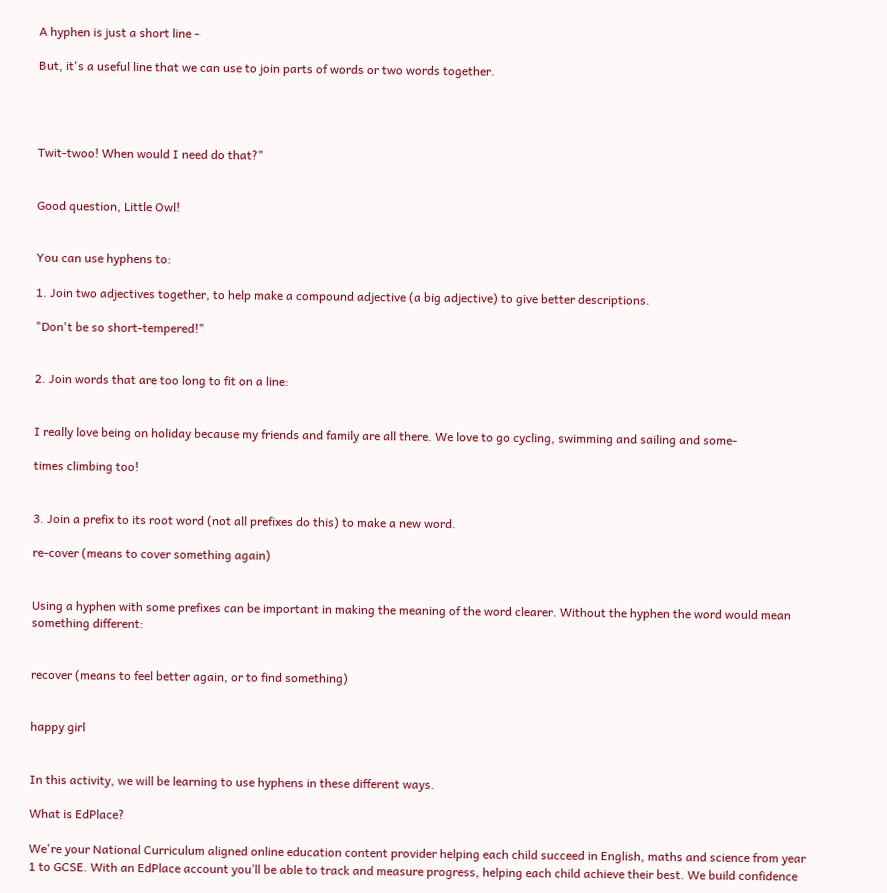A hyphen is just a short line -

But, it's a useful line that we can use to join parts of words or two words together.




Twit-twoo! When would I need do that?"


Good question, Little Owl!


You can use hyphens to:

1. Join two adjectives together, to help make a compound adjective (a big adjective) to give better descriptions.

"Don't be so short-tempered!"


2. Join words that are too long to fit on a line:


I really love being on holiday because my friends and family are all there. We love to go cycling, swimming and sailing and some-

times climbing too!


3. Join a prefix to its root word (not all prefixes do this) to make a new word.

re-cover (means to cover something again)


Using a hyphen with some prefixes can be important in making the meaning of the word clearer. Without the hyphen the word would mean something different:


recover (means to feel better again, or to find something)


happy girl


In this activity, we will be learning to use hyphens in these different ways.

What is EdPlace?

We're your National Curriculum aligned online education content provider helping each child succeed in English, maths and science from year 1 to GCSE. With an EdPlace account you’ll be able to track and measure progress, helping each child achieve their best. We build confidence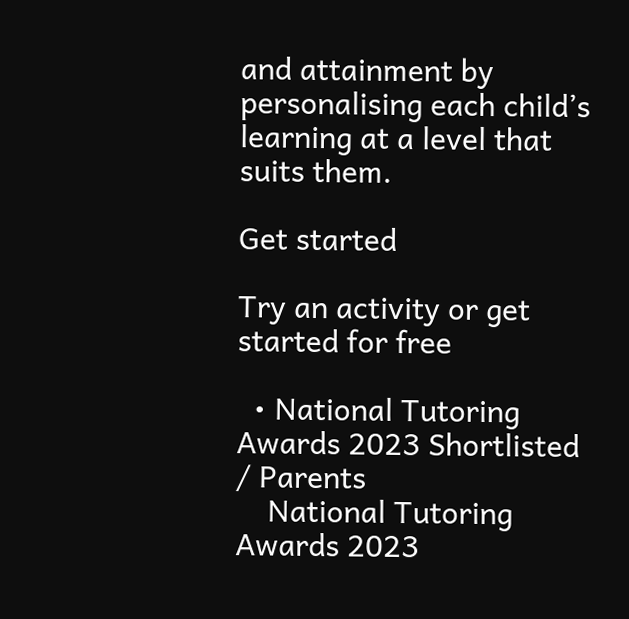and attainment by personalising each child’s learning at a level that suits them.

Get started

Try an activity or get started for free

  • National Tutoring Awards 2023 Shortlisted / Parents
    National Tutoring Awards 2023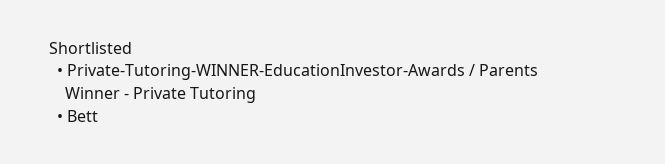Shortlisted
  • Private-Tutoring-WINNER-EducationInvestor-Awards / Parents
    Winner - Private Tutoring
  • Bett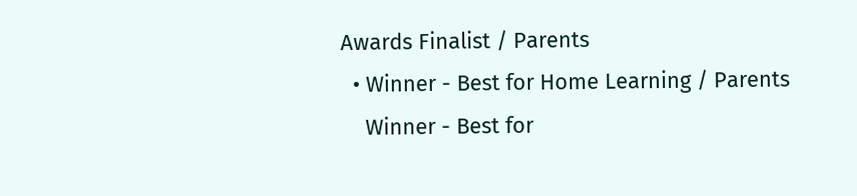Awards Finalist / Parents
  • Winner - Best for Home Learning / Parents
    Winner - Best for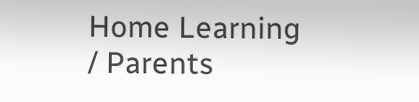Home Learning / Parents